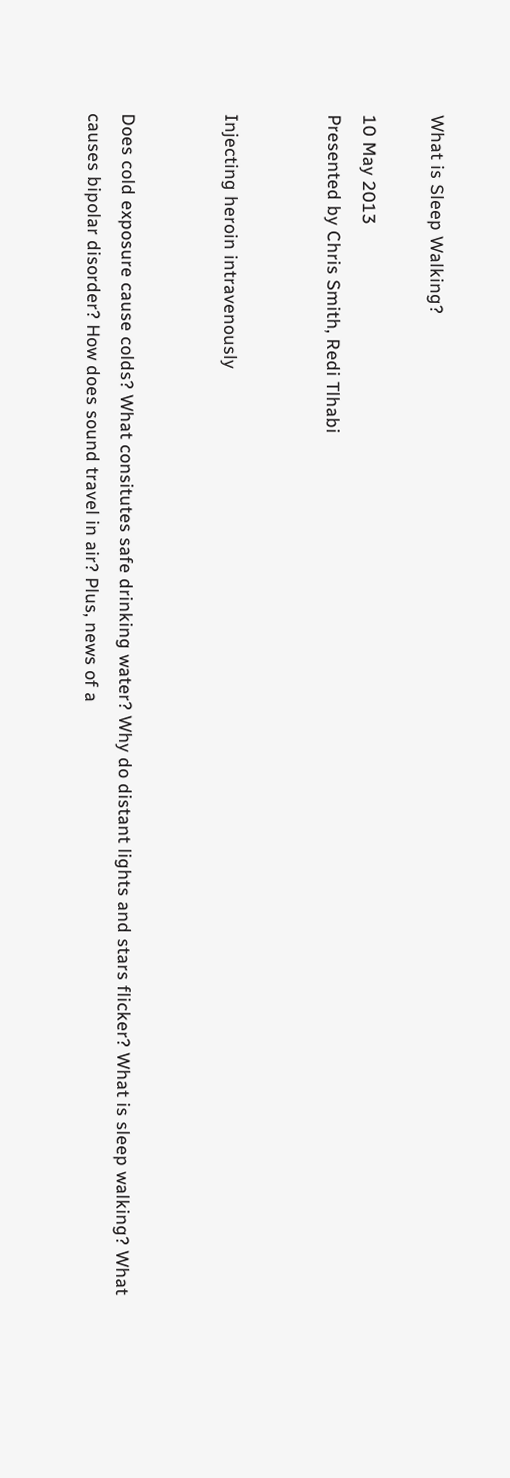What is Sleep Walking?

10 May 2013
Presented by Chris Smith, Redi Tlhabi


Injecting heroin intravenously


Does cold exposure cause colds? What consitutes safe drinking water? Why do distant lights and stars flicker? What is sleep walking? What causes bipolar disorder? How does sound travel in air? Plus, news of a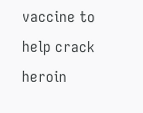vaccine to help crack heroin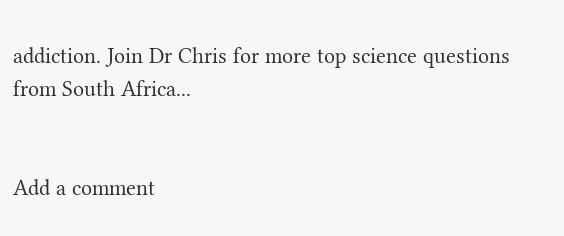addiction. Join Dr Chris for more top science questions from South Africa...


Add a comment